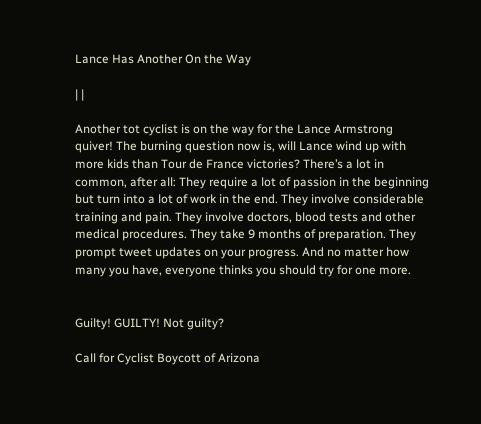Lance Has Another On the Way

| |

Another tot cyclist is on the way for the Lance Armstrong quiver! The burning question now is, will Lance wind up with more kids than Tour de France victories? There’s a lot in common, after all: They require a lot of passion in the beginning but turn into a lot of work in the end. They involve considerable training and pain. They involve doctors, blood tests and other medical procedures. They take 9 months of preparation. They prompt tweet updates on your progress. And no matter how many you have, everyone thinks you should try for one more.


Guilty! GUILTY! Not guilty?

Call for Cyclist Boycott of Arizona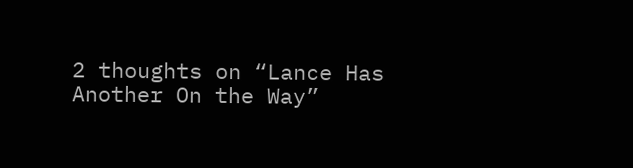2 thoughts on “Lance Has Another On the Way”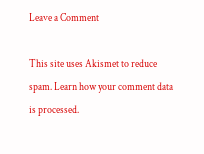Leave a Comment

This site uses Akismet to reduce spam. Learn how your comment data is processed.